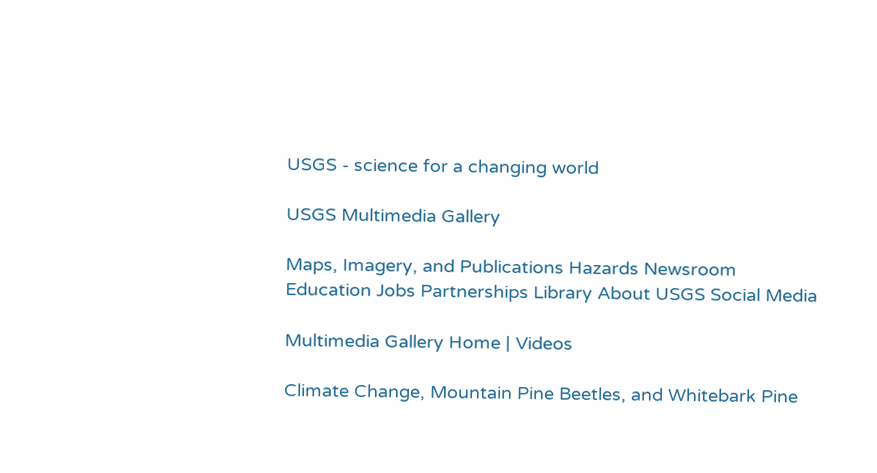USGS - science for a changing world

USGS Multimedia Gallery

Maps, Imagery, and Publications Hazards Newsroom Education Jobs Partnerships Library About USGS Social Media

Multimedia Gallery Home | Videos

Climate Change, Mountain Pine Beetles, and Whitebark Pine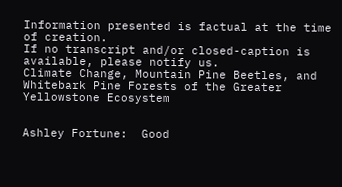Information presented is factual at the time of creation.
If no transcript and/or closed-caption is available, please notify us.
Climate Change, Mountain Pine Beetles, and Whitebark Pine Forests of the Greater Yellowstone Ecosystem


Ashley Fortune:  Good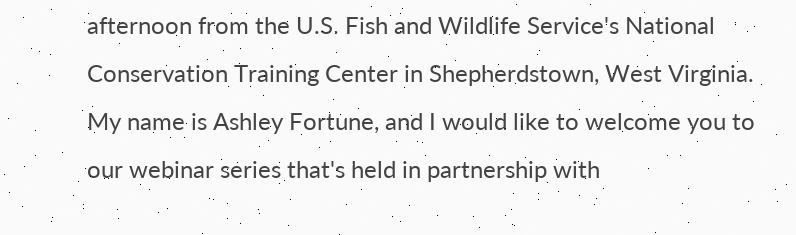afternoon from the U.S. Fish and Wildlife Service's National Conservation Training Center in Shepherdstown, West Virginia. My name is Ashley Fortune, and I would like to welcome you to our webinar series that's held in partnership with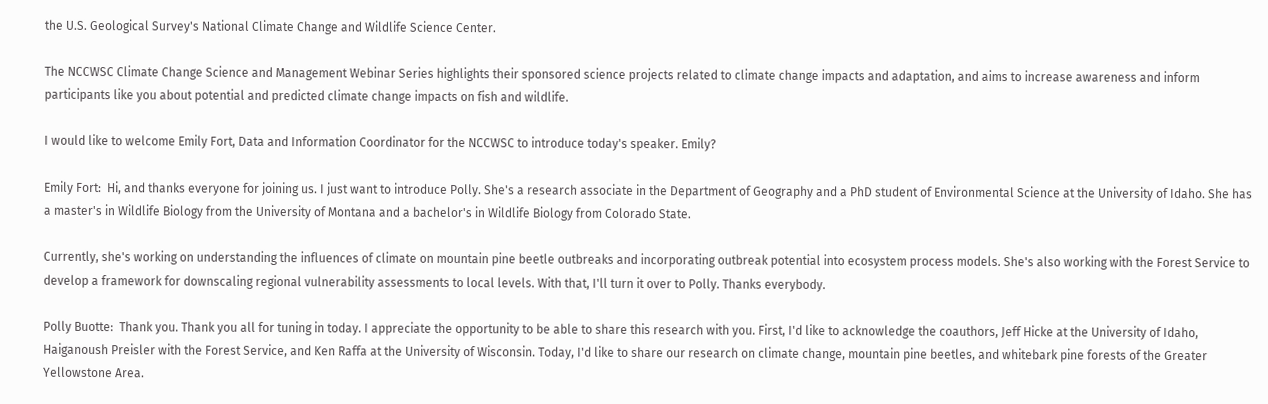the U.S. Geological Survey's National Climate Change and Wildlife Science Center.

The NCCWSC Climate Change Science and Management Webinar Series highlights their sponsored science projects related to climate change impacts and adaptation, and aims to increase awareness and inform participants like you about potential and predicted climate change impacts on fish and wildlife.

I would like to welcome Emily Fort, Data and Information Coordinator for the NCCWSC to introduce today's speaker. Emily?

Emily Fort:  Hi, and thanks everyone for joining us. I just want to introduce Polly. She's a research associate in the Department of Geography and a PhD student of Environmental Science at the University of Idaho. She has a master's in Wildlife Biology from the University of Montana and a bachelor's in Wildlife Biology from Colorado State.

Currently, she's working on understanding the influences of climate on mountain pine beetle outbreaks and incorporating outbreak potential into ecosystem process models. She's also working with the Forest Service to develop a framework for downscaling regional vulnerability assessments to local levels. With that, I'll turn it over to Polly. Thanks everybody.

Polly Buotte:  Thank you. Thank you all for tuning in today. I appreciate the opportunity to be able to share this research with you. First, I'd like to acknowledge the coauthors, Jeff Hicke at the University of Idaho, Haiganoush Preisler with the Forest Service, and Ken Raffa at the University of Wisconsin. Today, I'd like to share our research on climate change, mountain pine beetles, and whitebark pine forests of the Greater Yellowstone Area.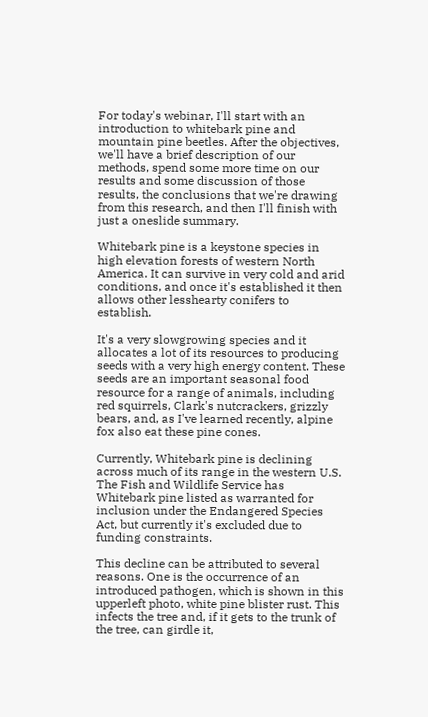For today's webinar, I'll start with an introduction to whitebark pine and mountain pine beetles. After the objectives, we'll have a brief description of our methods, spend some more time on our results and some discussion of those results, the conclusions that we're drawing from this research, and then I'll finish with just a oneslide summary.

Whitebark pine is a keystone species in high elevation forests of western North America. It can survive in very cold and arid conditions, and once it's established it then allows other lesshearty conifers to establish.

It's a very slowgrowing species and it allocates a lot of its resources to producing seeds with a very high energy content. These seeds are an important seasonal food resource for a range of animals, including red squirrels, Clark's nutcrackers, grizzly bears, and, as I've learned recently, alpine fox also eat these pine cones.

Currently, Whitebark pine is declining across much of its range in the western U.S. The Fish and Wildlife Service has Whitebark pine listed as warranted for inclusion under the Endangered Species Act, but currently it's excluded due to funding constraints.

This decline can be attributed to several reasons. One is the occurrence of an introduced pathogen, which is shown in this upperleft photo, white pine blister rust. This infects the tree and, if it gets to the trunk of the tree, can girdle it,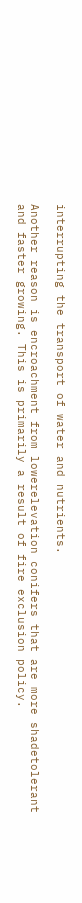interrupting the transport of water and nutrients.

Another reason is encroachment from lowerelevation conifers that are more shadetolerant and faster growing. This is primarily a result of fire exclusion policy.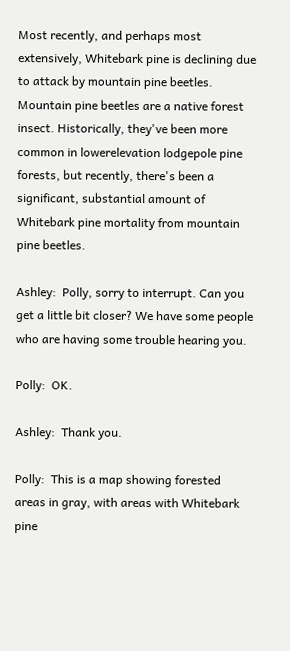Most recently, and perhaps most extensively, Whitebark pine is declining due to attack by mountain pine beetles. Mountain pine beetles are a native forest insect. Historically, they've been more common in lowerelevation lodgepole pine forests, but recently, there's been a significant, substantial amount of Whitebark pine mortality from mountain pine beetles.

Ashley:  Polly, sorry to interrupt. Can you get a little bit closer? We have some people who are having some trouble hearing you.

Polly:  OK.

Ashley:  Thank you.

Polly:  This is a map showing forested areas in gray, with areas with Whitebark pine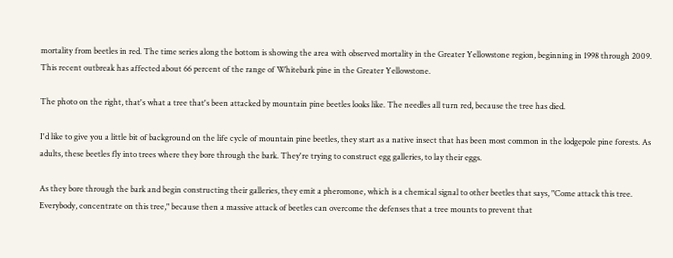mortality from beetles in red. The time series along the bottom is showing the area with observed mortality in the Greater Yellowstone region, beginning in 1998 through 2009. This recent outbreak has affected about 66 percent of the range of Whitebark pine in the Greater Yellowstone.

The photo on the right, that's what a tree that's been attacked by mountain pine beetles looks like. The needles all turn red, because the tree has died.

I'd like to give you a little bit of background on the life cycle of mountain pine beetles, they start as a native insect that has been most common in the lodgepole pine forests. As adults, these beetles fly into trees where they bore through the bark. They're trying to construct egg galleries, to lay their eggs.

As they bore through the bark and begin constructing their galleries, they emit a pheromone, which is a chemical signal to other beetles that says, "Come attack this tree. Everybody, concentrate on this tree," because then a massive attack of beetles can overcome the defenses that a tree mounts to prevent that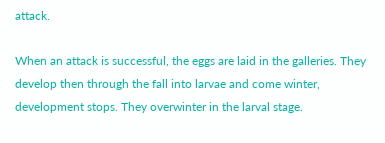attack.

When an attack is successful, the eggs are laid in the galleries. They develop then through the fall into larvae and come winter, development stops. They overwinter in the larval stage.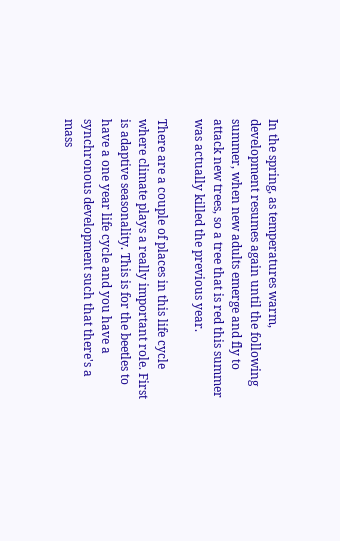In the spring, as temperatures warm, development resumes again until the following summer, when new adults emerge and fly to attack new trees, so a tree that is red this summer was actually killed the previous year.

There are a couple of places in this life cycle where climate plays a really important role. First is adaptive seasonality. This is for the beetles to have a one year life cycle and you have a synchronous development such that there's a mass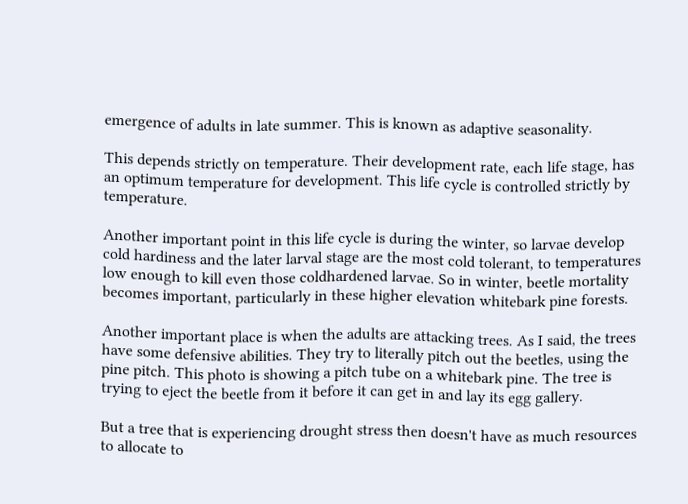emergence of adults in late summer. This is known as adaptive seasonality.

This depends strictly on temperature. Their development rate, each life stage, has an optimum temperature for development. This life cycle is controlled strictly by temperature.

Another important point in this life cycle is during the winter, so larvae develop cold hardiness and the later larval stage are the most cold tolerant, to temperatures low enough to kill even those coldhardened larvae. So in winter, beetle mortality becomes important, particularly in these higher elevation whitebark pine forests.

Another important place is when the adults are attacking trees. As I said, the trees have some defensive abilities. They try to literally pitch out the beetles, using the pine pitch. This photo is showing a pitch tube on a whitebark pine. The tree is trying to eject the beetle from it before it can get in and lay its egg gallery.

But a tree that is experiencing drought stress then doesn't have as much resources to allocate to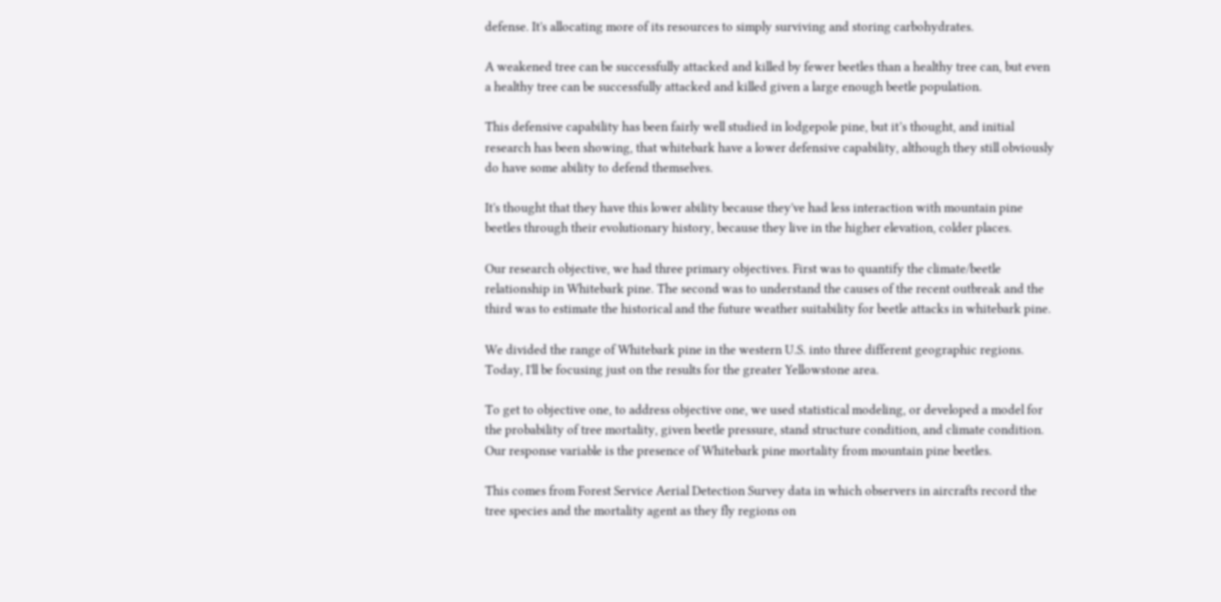defense. It's allocating more of its resources to simply surviving and storing carbohydrates.

A weakened tree can be successfully attacked and killed by fewer beetles than a healthy tree can, but even a healthy tree can be successfully attacked and killed given a large enough beetle population.

This defensive capability has been fairly well studied in lodgepole pine, but it’s thought, and initial research has been showing, that whitebark have a lower defensive capability, although they still obviously do have some ability to defend themselves.

It's thought that they have this lower ability because they've had less interaction with mountain pine beetles through their evolutionary history, because they live in the higher elevation, colder places.

Our research objective, we had three primary objectives. First was to quantify the climate/beetle relationship in Whitebark pine. The second was to understand the causes of the recent outbreak and the third was to estimate the historical and the future weather suitability for beetle attacks in whitebark pine.

We divided the range of Whitebark pine in the western U.S. into three different geographic regions. Today, I'll be focusing just on the results for the greater Yellowstone area.

To get to objective one, to address objective one, we used statistical modeling, or developed a model for the probability of tree mortality, given beetle pressure, stand structure condition, and climate condition. Our response variable is the presence of Whitebark pine mortality from mountain pine beetles.

This comes from Forest Service Aerial Detection Survey data in which observers in aircrafts record the tree species and the mortality agent as they fly regions on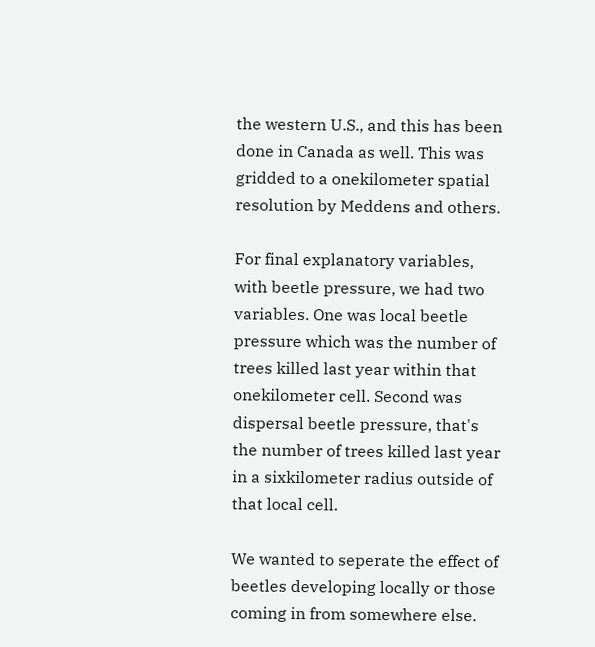the western U.S., and this has been done in Canada as well. This was gridded to a onekilometer spatial resolution by Meddens and others.

For final explanatory variables, with beetle pressure, we had two variables. One was local beetle pressure which was the number of trees killed last year within that onekilometer cell. Second was dispersal beetle pressure, that's the number of trees killed last year in a sixkilometer radius outside of that local cell.

We wanted to seperate the effect of beetles developing locally or those coming in from somewhere else.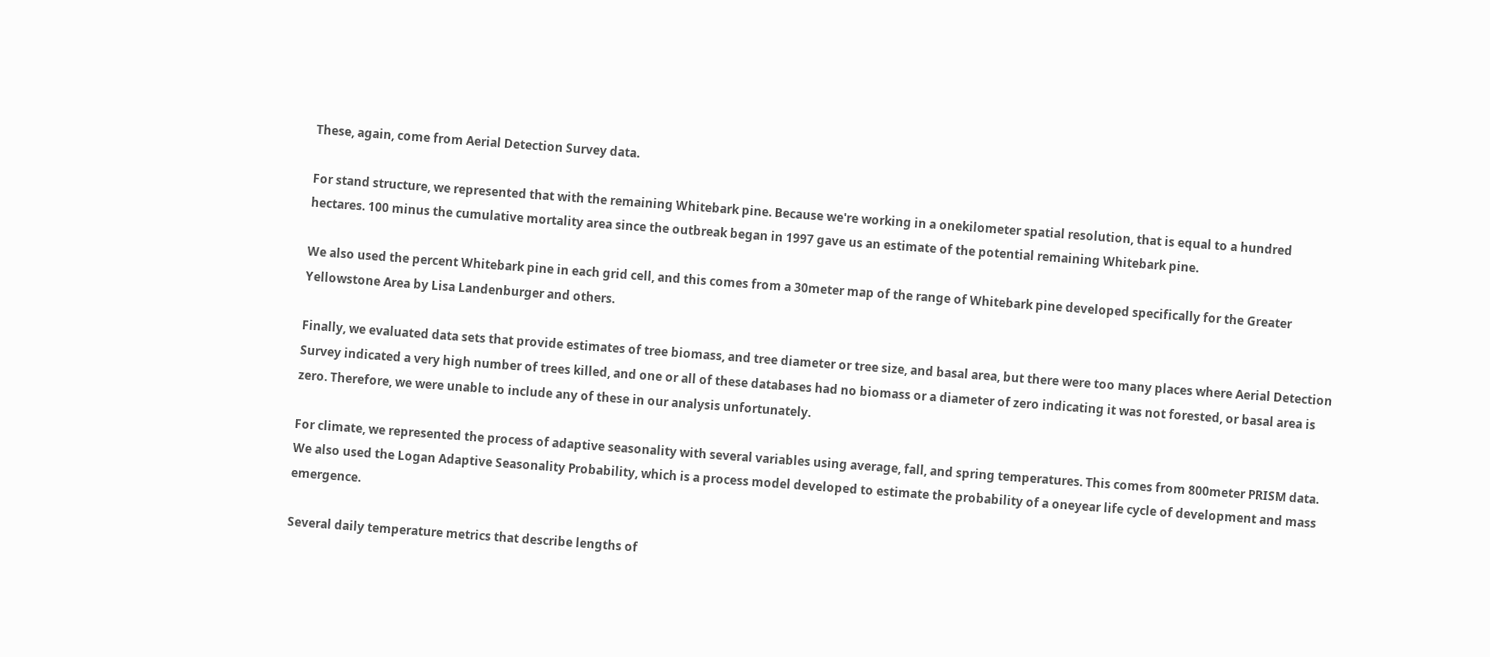These, again, come from Aerial Detection Survey data.

For stand structure, we represented that with the remaining Whitebark pine. Because we're working in a onekilometer spatial resolution, that is equal to a hundred hectares. 100 minus the cumulative mortality area since the outbreak began in 1997 gave us an estimate of the potential remaining Whitebark pine.

We also used the percent Whitebark pine in each grid cell, and this comes from a 30meter map of the range of Whitebark pine developed specifically for the Greater Yellowstone Area by Lisa Landenburger and others.

Finally, we evaluated data sets that provide estimates of tree biomass, and tree diameter or tree size, and basal area, but there were too many places where Aerial Detection Survey indicated a very high number of trees killed, and one or all of these databases had no biomass or a diameter of zero indicating it was not forested, or basal area is zero. Therefore, we were unable to include any of these in our analysis unfortunately.

For climate, we represented the process of adaptive seasonality with several variables using average, fall, and spring temperatures. This comes from 800meter PRISM data. We also used the Logan Adaptive Seasonality Probability, which is a process model developed to estimate the probability of a oneyear life cycle of development and mass emergence.

Several daily temperature metrics that describe lengths of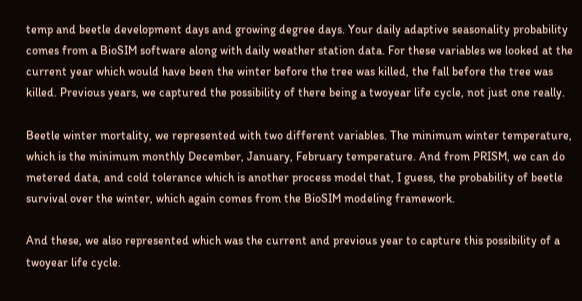temp and beetle development days and growing degree days. Your daily adaptive seasonality probability comes from a BioSIM software along with daily weather station data. For these variables we looked at the current year which would have been the winter before the tree was killed, the fall before the tree was killed. Previous years, we captured the possibility of there being a twoyear life cycle, not just one really.

Beetle winter mortality, we represented with two different variables. The minimum winter temperature, which is the minimum monthly December, January, February temperature. And from PRISM, we can do metered data, and cold tolerance which is another process model that, I guess, the probability of beetle survival over the winter, which again comes from the BioSIM modeling framework.

And these, we also represented which was the current and previous year to capture this possibility of a twoyear life cycle.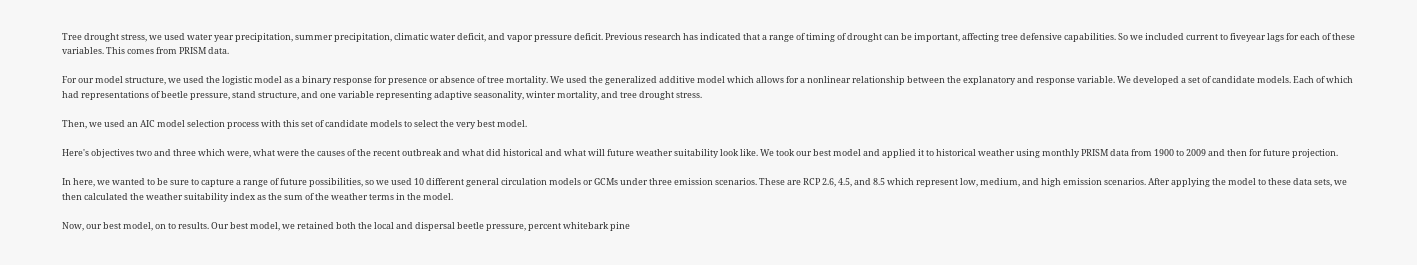Tree drought stress, we used water year precipitation, summer precipitation, climatic water deficit, and vapor pressure deficit. Previous research has indicated that a range of timing of drought can be important, affecting tree defensive capabilities. So we included current to fiveyear lags for each of these variables. This comes from PRISM data.

For our model structure, we used the logistic model as a binary response for presence or absence of tree mortality. We used the generalized additive model which allows for a nonlinear relationship between the explanatory and response variable. We developed a set of candidate models. Each of which had representations of beetle pressure, stand structure, and one variable representing adaptive seasonality, winter mortality, and tree drought stress.

Then, we used an AIC model selection process with this set of candidate models to select the very best model.

Here's objectives two and three which were, what were the causes of the recent outbreak and what did historical and what will future weather suitability look like. We took our best model and applied it to historical weather using monthly PRISM data from 1900 to 2009 and then for future projection.

In here, we wanted to be sure to capture a range of future possibilities, so we used 10 different general circulation models or GCMs under three emission scenarios. These are RCP 2.6, 4.5, and 8.5 which represent low, medium, and high emission scenarios. After applying the model to these data sets, we then calculated the weather suitability index as the sum of the weather terms in the model.

Now, our best model, on to results. Our best model, we retained both the local and dispersal beetle pressure, percent whitebark pine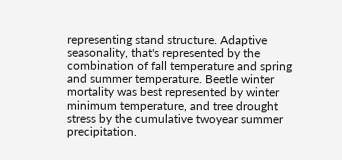representing stand structure. Adaptive seasonality, that's represented by the combination of fall temperature and spring and summer temperature. Beetle winter mortality was best represented by winter minimum temperature, and tree drought stress by the cumulative twoyear summer precipitation.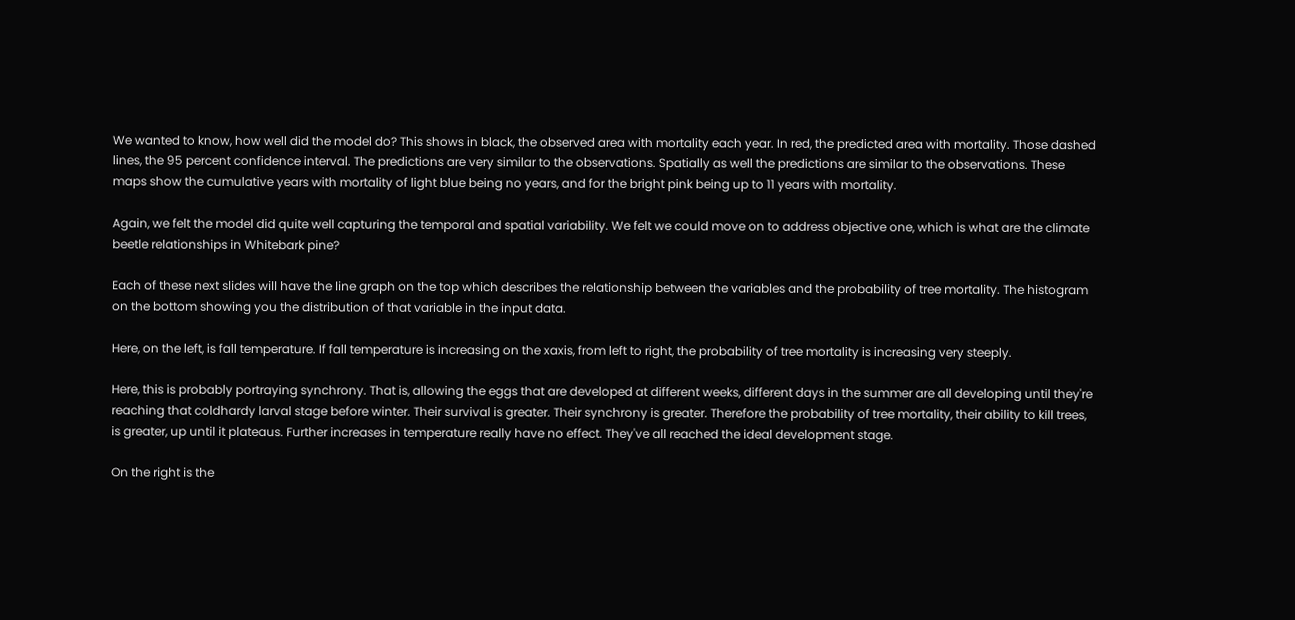We wanted to know, how well did the model do? This shows in black, the observed area with mortality each year. In red, the predicted area with mortality. Those dashed lines, the 95 percent confidence interval. The predictions are very similar to the observations. Spatially as well the predictions are similar to the observations. These maps show the cumulative years with mortality of light blue being no years, and for the bright pink being up to 11 years with mortality.

Again, we felt the model did quite well capturing the temporal and spatial variability. We felt we could move on to address objective one, which is what are the climate beetle relationships in Whitebark pine?

Each of these next slides will have the line graph on the top which describes the relationship between the variables and the probability of tree mortality. The histogram on the bottom showing you the distribution of that variable in the input data.

Here, on the left, is fall temperature. If fall temperature is increasing on the xaxis, from left to right, the probability of tree mortality is increasing very steeply.

Here, this is probably portraying synchrony. That is, allowing the eggs that are developed at different weeks, different days in the summer are all developing until they're reaching that coldhardy larval stage before winter. Their survival is greater. Their synchrony is greater. Therefore the probability of tree mortality, their ability to kill trees, is greater, up until it plateaus. Further increases in temperature really have no effect. They've all reached the ideal development stage.

On the right is the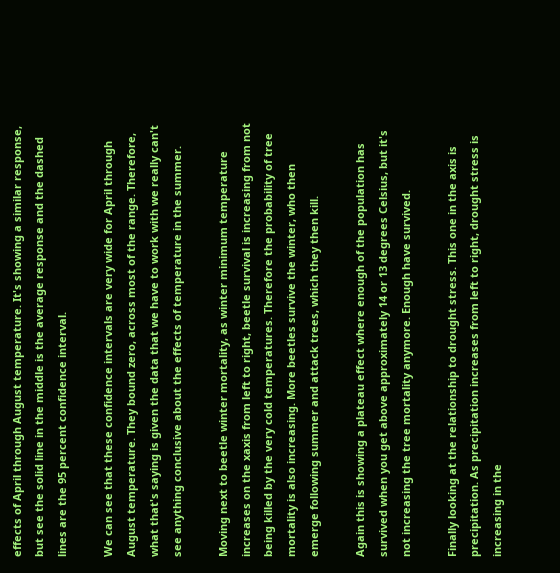effects of April through August temperature. It's showing a similar response, but see the solid line in the middle is the average response and the dashed lines are the 95 percent confidence interval.

We can see that these confidence intervals are very wide for April through August temperature. They bound zero, across most of the range. Therefore, what that's saying is given the data that we have to work with we really can't see anything conclusive about the effects of temperature in the summer.

Moving next to beetle winter mortality, as winter minimum temperature increases on the xaxis from left to right, beetle survival is increasing from not being killed by the very cold temperatures. Therefore the probability of tree mortality is also increasing. More beetles survive the winter, who then emerge following summer and attack trees, which they then kill.

Again this is showing a plateau effect where enough of the population has survived when you get above approximately 14 or 13 degrees Celsius, but it's not increasing the tree mortality anymore. Enough have survived.

Finally looking at the relationship to drought stress. This one in the axis is precipitation. As precipitation increases from left to right, drought stress is increasing in the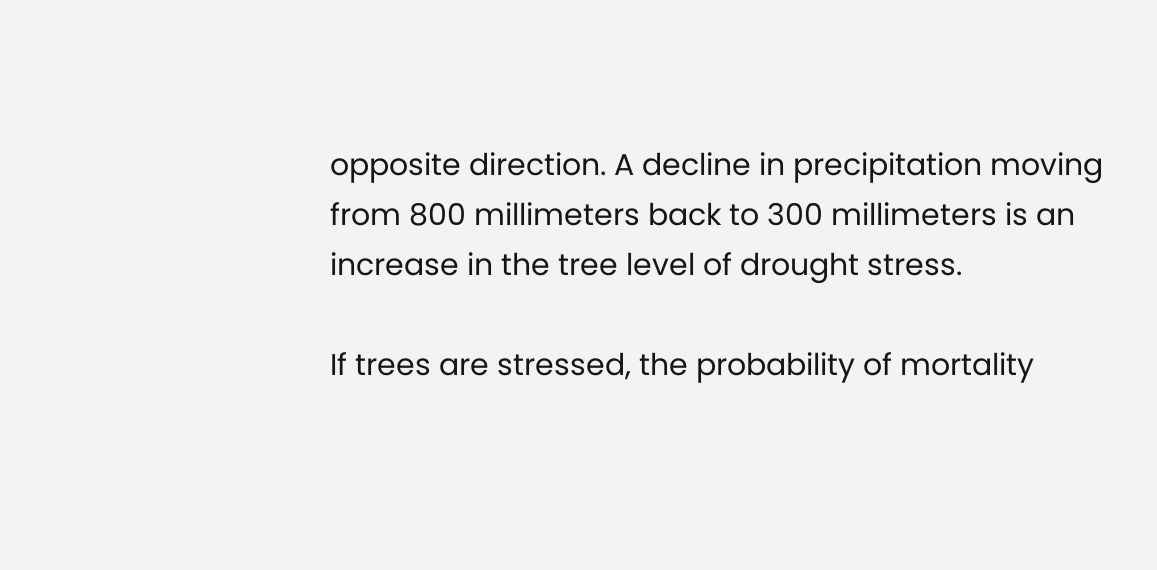opposite direction. A decline in precipitation moving from 800 millimeters back to 300 millimeters is an increase in the tree level of drought stress.

If trees are stressed, the probability of mortality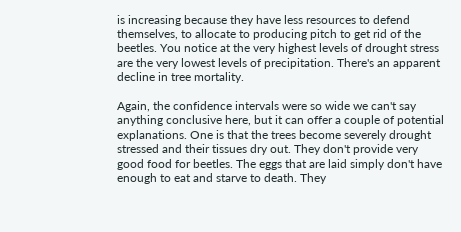is increasing because they have less resources to defend themselves, to allocate to producing pitch to get rid of the beetles. You notice at the very highest levels of drought stress are the very lowest levels of precipitation. There's an apparent decline in tree mortality.

Again, the confidence intervals were so wide we can't say anything conclusive here, but it can offer a couple of potential explanations. One is that the trees become severely drought stressed and their tissues dry out. They don't provide very good food for beetles. The eggs that are laid simply don't have enough to eat and starve to death. They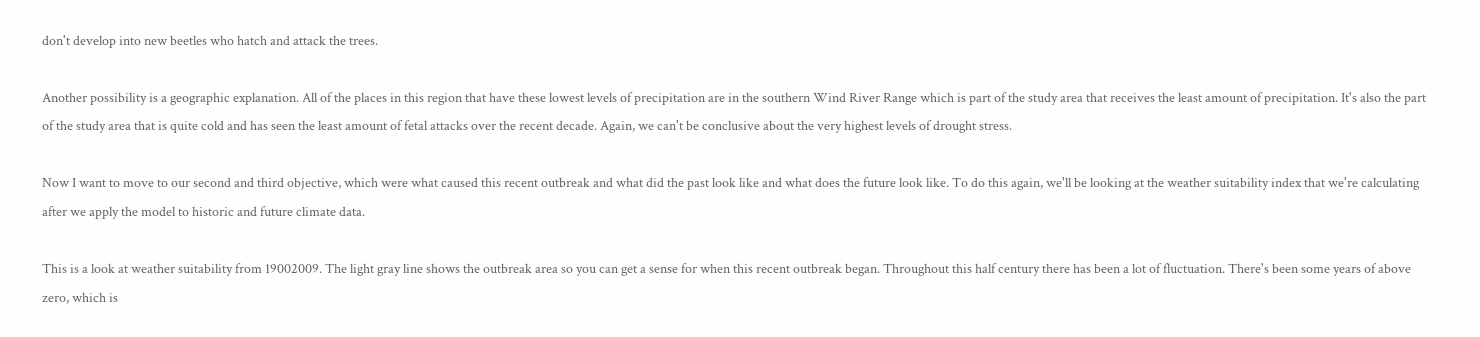don't develop into new beetles who hatch and attack the trees.

Another possibility is a geographic explanation. All of the places in this region that have these lowest levels of precipitation are in the southern Wind River Range which is part of the study area that receives the least amount of precipitation. It's also the part of the study area that is quite cold and has seen the least amount of fetal attacks over the recent decade. Again, we can't be conclusive about the very highest levels of drought stress.

Now I want to move to our second and third objective, which were what caused this recent outbreak and what did the past look like and what does the future look like. To do this again, we'll be looking at the weather suitability index that we're calculating after we apply the model to historic and future climate data.

This is a look at weather suitability from 19002009. The light gray line shows the outbreak area so you can get a sense for when this recent outbreak began. Throughout this half century there has been a lot of fluctuation. There's been some years of above zero, which is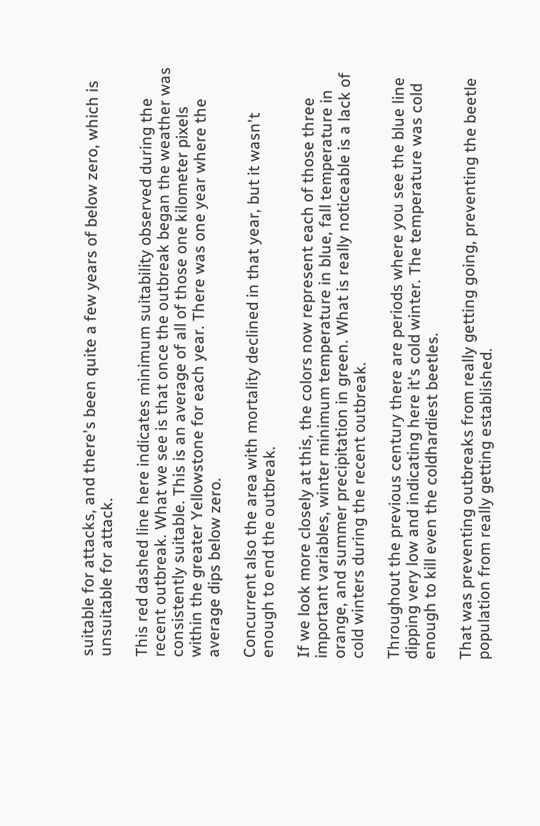suitable for attacks, and there's been quite a few years of below zero, which is unsuitable for attack.

This red dashed line here indicates minimum suitability observed during the recent outbreak. What we see is that once the outbreak began the weather was consistently suitable. This is an average of all of those one kilometer pixels within the greater Yellowstone for each year. There was one year where the average dips below zero.

Concurrent also the area with mortality declined in that year, but it wasn't enough to end the outbreak.

If we look more closely at this, the colors now represent each of those three important variables, winter minimum temperature in blue, fall temperature in orange, and summer precipitation in green. What is really noticeable is a lack of cold winters during the recent outbreak.

Throughout the previous century there are periods where you see the blue line dipping very low and indicating here it's cold winter. The temperature was cold enough to kill even the coldhardiest beetles.

That was preventing outbreaks from really getting going, preventing the beetle population from really getting established.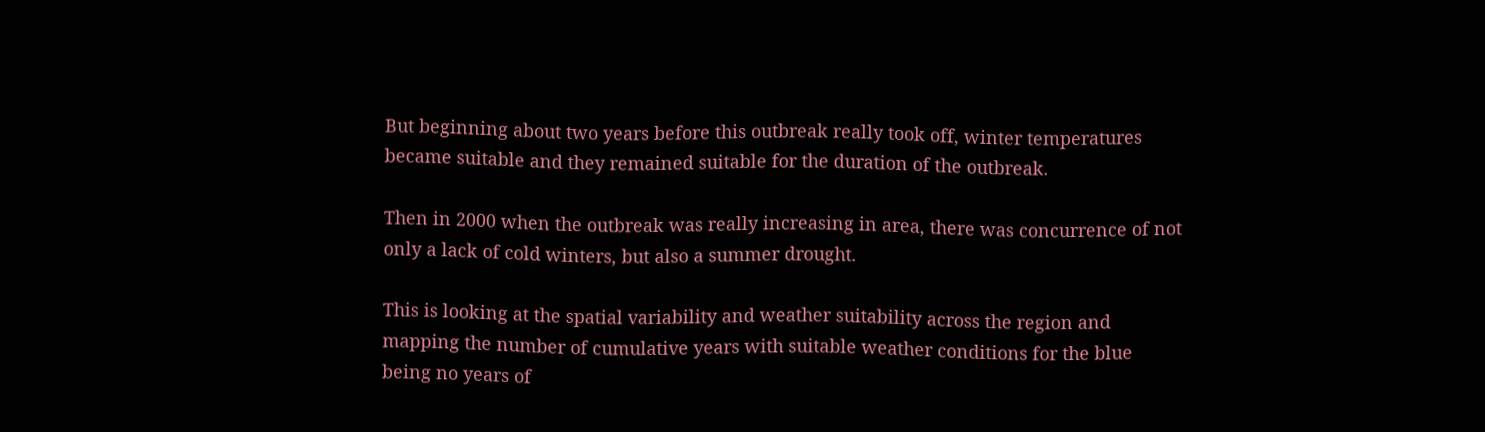But beginning about two years before this outbreak really took off, winter temperatures became suitable and they remained suitable for the duration of the outbreak.

Then in 2000 when the outbreak was really increasing in area, there was concurrence of not only a lack of cold winters, but also a summer drought.

This is looking at the spatial variability and weather suitability across the region and mapping the number of cumulative years with suitable weather conditions for the blue being no years of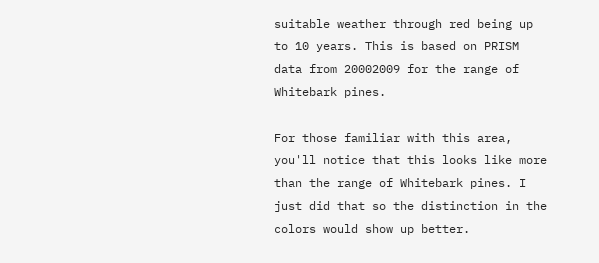suitable weather through red being up to 10 years. This is based on PRISM data from 20002009 for the range of Whitebark pines.

For those familiar with this area, you'll notice that this looks like more than the range of Whitebark pines. I just did that so the distinction in the colors would show up better.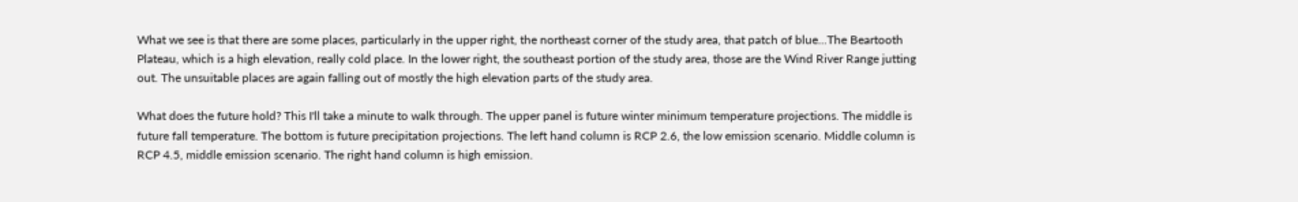What we see is that there are some places, particularly in the upper right, the northeast corner of the study area, that patch of blue...The Beartooth Plateau, which is a high elevation, really cold place. In the lower right, the southeast portion of the study area, those are the Wind River Range jutting out. The unsuitable places are again falling out of mostly the high elevation parts of the study area.

What does the future hold? This I'll take a minute to walk through. The upper panel is future winter minimum temperature projections. The middle is future fall temperature. The bottom is future precipitation projections. The left hand column is RCP 2.6, the low emission scenario. Middle column is RCP 4.5, middle emission scenario. The right hand column is high emission.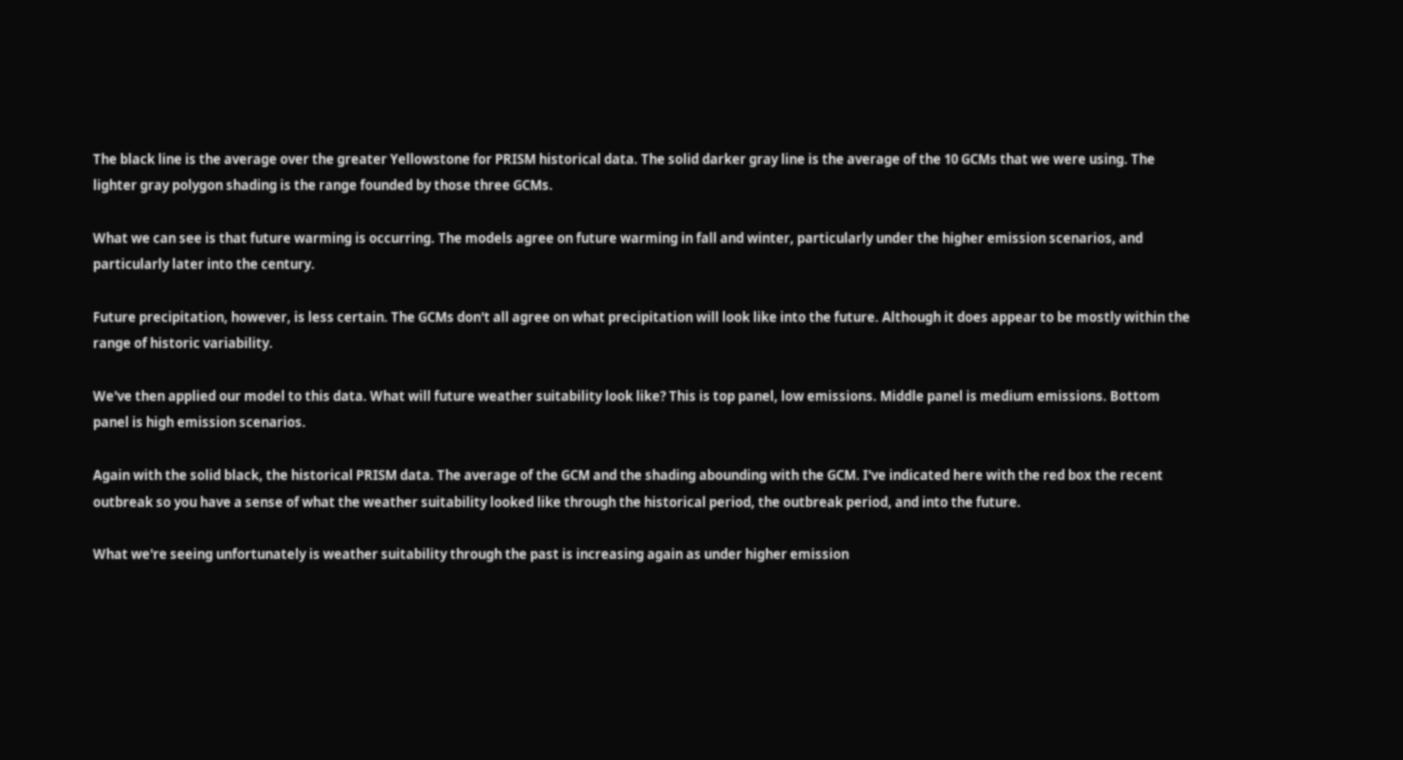The black line is the average over the greater Yellowstone for PRISM historical data. The solid darker gray line is the average of the 10 GCMs that we were using. The lighter gray polygon shading is the range founded by those three GCMs.

What we can see is that future warming is occurring. The models agree on future warming in fall and winter, particularly under the higher emission scenarios, and particularly later into the century.

Future precipitation, however, is less certain. The GCMs don't all agree on what precipitation will look like into the future. Although it does appear to be mostly within the range of historic variability.

We've then applied our model to this data. What will future weather suitability look like? This is top panel, low emissions. Middle panel is medium emissions. Bottom panel is high emission scenarios.

Again with the solid black, the historical PRISM data. The average of the GCM and the shading abounding with the GCM. I've indicated here with the red box the recent outbreak so you have a sense of what the weather suitability looked like through the historical period, the outbreak period, and into the future.

What we're seeing unfortunately is weather suitability through the past is increasing again as under higher emission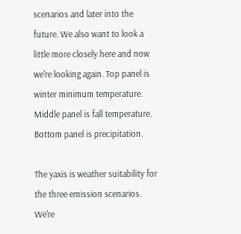scenarios and later into the future. We also want to look a little more closely here and now we're looking again. Top panel is winter minimum temperature. Middle panel is fall temperature. Bottom panel is precipitation.

The yaxis is weather suitability for the three emission scenarios. We're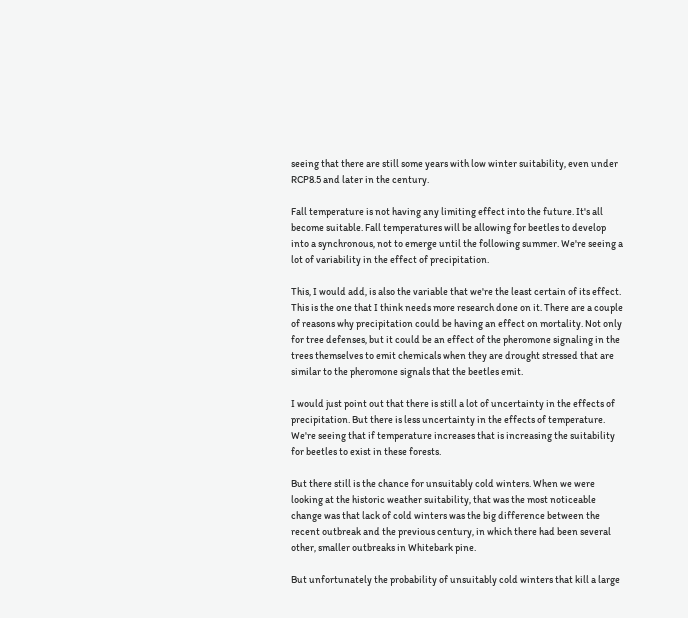seeing that there are still some years with low winter suitability, even under RCP8.5 and later in the century.

Fall temperature is not having any limiting effect into the future. It's all become suitable. Fall temperatures will be allowing for beetles to develop into a synchronous, not to emerge until the following summer. We're seeing a lot of variability in the effect of precipitation.

This, I would add, is also the variable that we're the least certain of its effect. This is the one that I think needs more research done on it. There are a couple of reasons why precipitation could be having an effect on mortality. Not only for tree defenses, but it could be an effect of the pheromone signaling in the trees themselves to emit chemicals when they are drought stressed that are similar to the pheromone signals that the beetles emit.

I would just point out that there is still a lot of uncertainty in the effects of precipitation. But there is less uncertainty in the effects of temperature. We're seeing that if temperature increases that is increasing the suitability for beetles to exist in these forests.

But there still is the chance for unsuitably cold winters. When we were looking at the historic weather suitability, that was the most noticeable change was that lack of cold winters was the big difference between the recent outbreak and the previous century, in which there had been several other, smaller outbreaks in Whitebark pine.

But unfortunately the probability of unsuitably cold winters that kill a large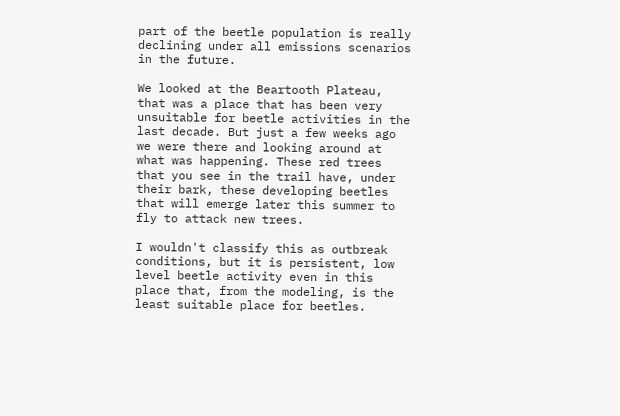part of the beetle population is really declining under all emissions scenarios in the future.

We looked at the Beartooth Plateau, that was a place that has been very unsuitable for beetle activities in the last decade. But just a few weeks ago we were there and looking around at what was happening. These red trees that you see in the trail have, under their bark, these developing beetles that will emerge later this summer to fly to attack new trees.

I wouldn't classify this as outbreak conditions, but it is persistent, low level beetle activity even in this place that, from the modeling, is the least suitable place for beetles.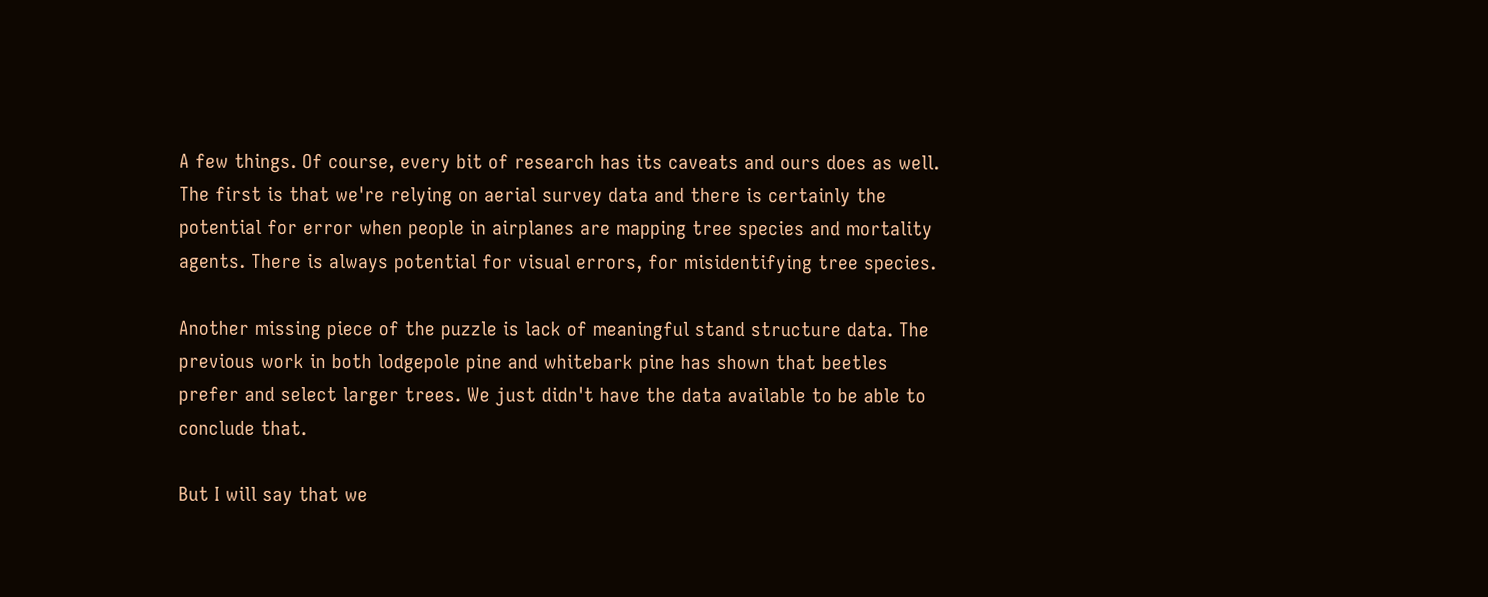A few things. Of course, every bit of research has its caveats and ours does as well. The first is that we're relying on aerial survey data and there is certainly the potential for error when people in airplanes are mapping tree species and mortality agents. There is always potential for visual errors, for misidentifying tree species.

Another missing piece of the puzzle is lack of meaningful stand structure data. The previous work in both lodgepole pine and whitebark pine has shown that beetles prefer and select larger trees. We just didn't have the data available to be able to conclude that.

But I will say that we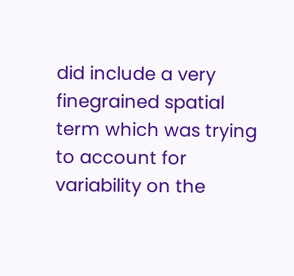did include a very finegrained spatial term which was trying to account for variability on the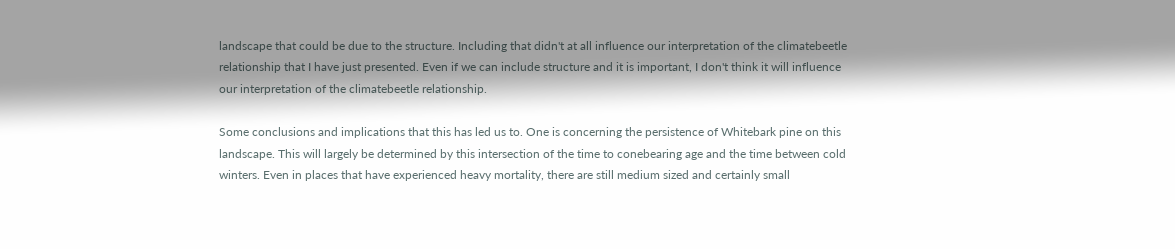landscape that could be due to the structure. Including that didn't at all influence our interpretation of the climatebeetle relationship that I have just presented. Even if we can include structure and it is important, I don't think it will influence our interpretation of the climatebeetle relationship.

Some conclusions and implications that this has led us to. One is concerning the persistence of Whitebark pine on this landscape. This will largely be determined by this intersection of the time to conebearing age and the time between cold winters. Even in places that have experienced heavy mortality, there are still medium sized and certainly small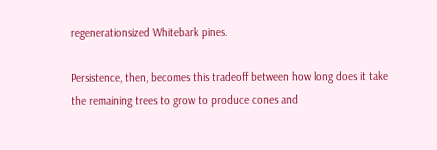regenerationsized Whitebark pines.

Persistence, then, becomes this tradeoff between how long does it take the remaining trees to grow to produce cones and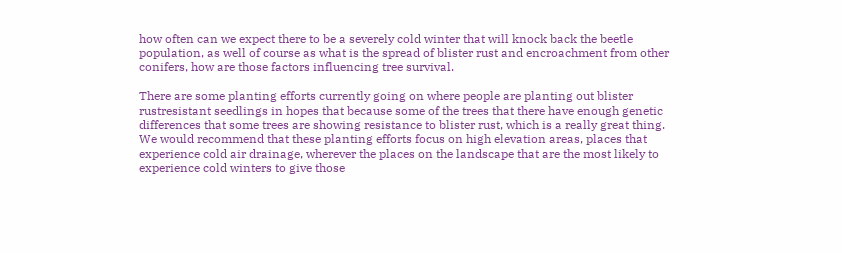how often can we expect there to be a severely cold winter that will knock back the beetle population, as well of course as what is the spread of blister rust and encroachment from other conifers, how are those factors influencing tree survival.

There are some planting efforts currently going on where people are planting out blister rustresistant seedlings in hopes that because some of the trees that there have enough genetic differences that some trees are showing resistance to blister rust, which is a really great thing. We would recommend that these planting efforts focus on high elevation areas, places that experience cold air drainage, wherever the places on the landscape that are the most likely to experience cold winters to give those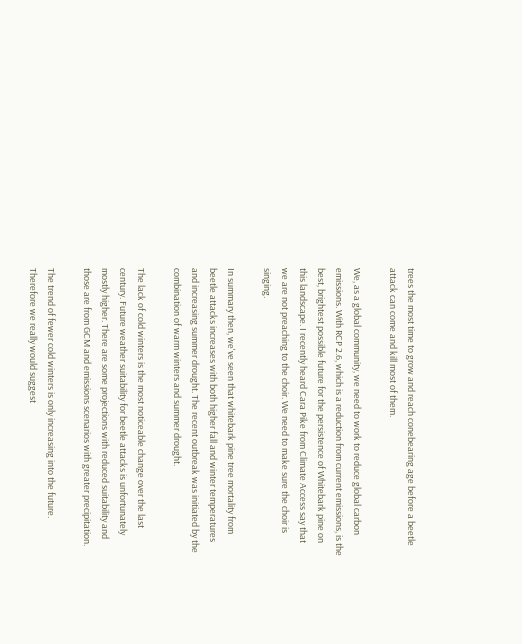trees the most time to grow and reach conebearing age before a beetle attack can come and kill most of them.

We, as a global community, we need to work to reduce global carbon emissions. With RCP 2.6, which is a reduction from current emissions, is the best, brightest possible future for the persistence of Whitebark pine on this landscape. I recently heard Cara Pike from Climate Access say that we are not preaching to the choir. We need to make sure the choir is singing.

In summary then, we've seen that whitebark pine tree mortality from beetle attacks increases with both higher fall and winter temperatures and increasing summer drought. The recent outbreak was initiated by the combination of warm winters and summer drought.

The lack of cold winters is the most noticeable change over the last century. Future weather suitability for beetle attacks is unfortunately mostly higher. There are some projections with reduced suitability and those are from GCM and emissions scenarios with greater precipitation.

The trend of fewer cold winters is only increasing into the future. Therefore we really would suggest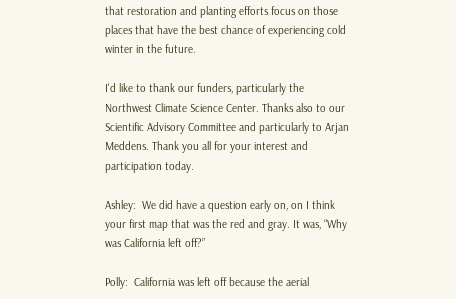that restoration and planting efforts focus on those places that have the best chance of experiencing cold winter in the future.

I'd like to thank our funders, particularly the Northwest Climate Science Center. Thanks also to our Scientific Advisory Committee and particularly to Arjan Meddens. Thank you all for your interest and participation today.

Ashley:  We did have a question early on, on I think your first map that was the red and gray. It was, “Why was California left off?”

Polly:  California was left off because the aerial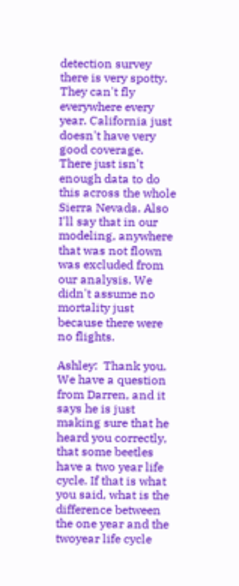detection survey there is very spotty. They can't fly everywhere every year. California just doesn't have very good coverage. There just isn't enough data to do this across the whole Sierra Nevada. Also I'll say that in our modeling, anywhere that was not flown was excluded from our analysis. We didn't assume no mortality just because there were no flights.

Ashley:  Thank you. We have a question from Darren, and it says he is just making sure that he heard you correctly, that some beetles have a two year life cycle. If that is what you said, what is the difference between the one year and the twoyear life cycle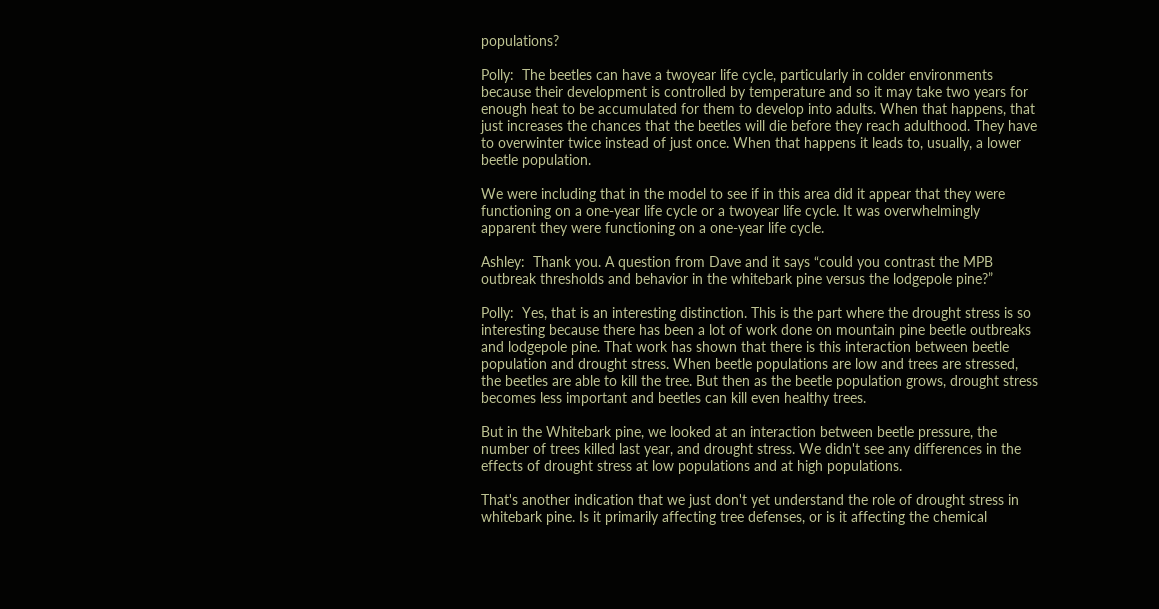populations?

Polly:  The beetles can have a twoyear life cycle, particularly in colder environments because their development is controlled by temperature and so it may take two years for enough heat to be accumulated for them to develop into adults. When that happens, that just increases the chances that the beetles will die before they reach adulthood. They have to overwinter twice instead of just once. When that happens it leads to, usually, a lower beetle population.

We were including that in the model to see if in this area did it appear that they were functioning on a one-year life cycle or a twoyear life cycle. It was overwhelmingly apparent they were functioning on a one-year life cycle.

Ashley:  Thank you. A question from Dave and it says “could you contrast the MPB outbreak thresholds and behavior in the whitebark pine versus the lodgepole pine?”

Polly:  Yes, that is an interesting distinction. This is the part where the drought stress is so interesting because there has been a lot of work done on mountain pine beetle outbreaks and lodgepole pine. That work has shown that there is this interaction between beetle population and drought stress. When beetle populations are low and trees are stressed, the beetles are able to kill the tree. But then as the beetle population grows, drought stress becomes less important and beetles can kill even healthy trees.

But in the Whitebark pine, we looked at an interaction between beetle pressure, the number of trees killed last year, and drought stress. We didn't see any differences in the effects of drought stress at low populations and at high populations.

That's another indication that we just don't yet understand the role of drought stress in whitebark pine. Is it primarily affecting tree defenses, or is it affecting the chemical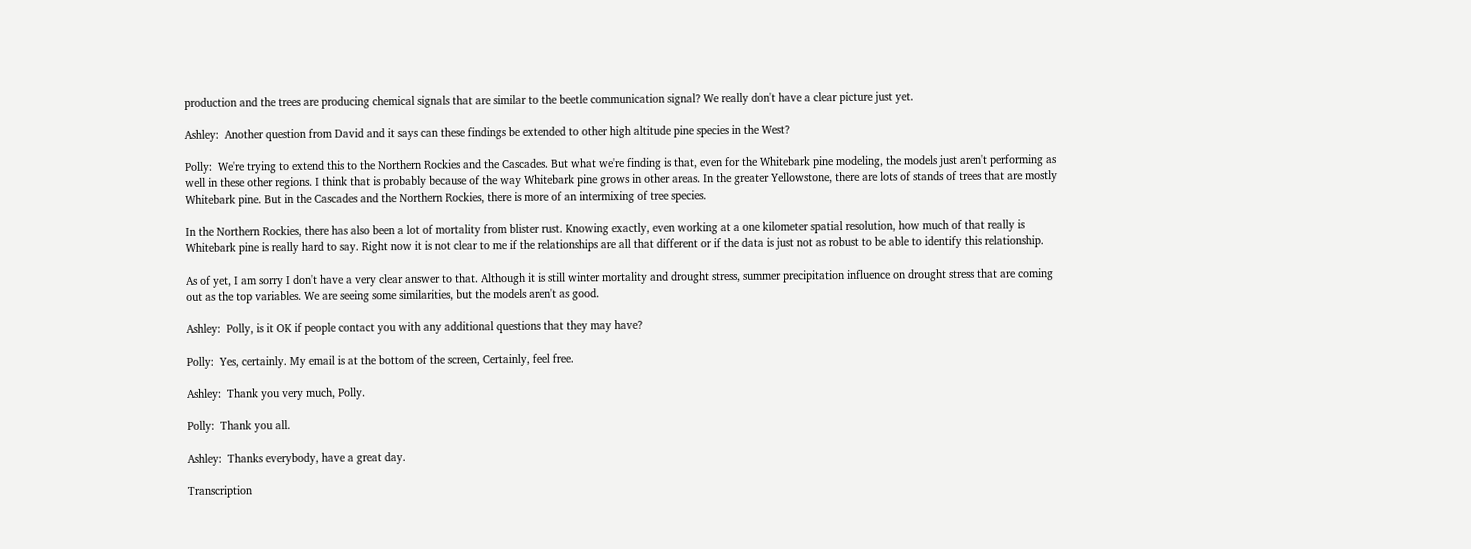production and the trees are producing chemical signals that are similar to the beetle communication signal? We really don't have a clear picture just yet.

Ashley:  Another question from David and it says can these findings be extended to other high altitude pine species in the West?

Polly:  We're trying to extend this to the Northern Rockies and the Cascades. But what we're finding is that, even for the Whitebark pine modeling, the models just aren't performing as well in these other regions. I think that is probably because of the way Whitebark pine grows in other areas. In the greater Yellowstone, there are lots of stands of trees that are mostly Whitebark pine. But in the Cascades and the Northern Rockies, there is more of an intermixing of tree species.

In the Northern Rockies, there has also been a lot of mortality from blister rust. Knowing exactly, even working at a one kilometer spatial resolution, how much of that really is Whitebark pine is really hard to say. Right now it is not clear to me if the relationships are all that different or if the data is just not as robust to be able to identify this relationship.

As of yet, I am sorry I don't have a very clear answer to that. Although it is still winter mortality and drought stress, summer precipitation influence on drought stress that are coming out as the top variables. We are seeing some similarities, but the models aren't as good.

Ashley:  Polly, is it OK if people contact you with any additional questions that they may have?

Polly:  Yes, certainly. My email is at the bottom of the screen, Certainly, feel free.

Ashley:  Thank you very much, Polly.

Polly:  Thank you all.

Ashley:  Thanks everybody, have a great day.

Transcription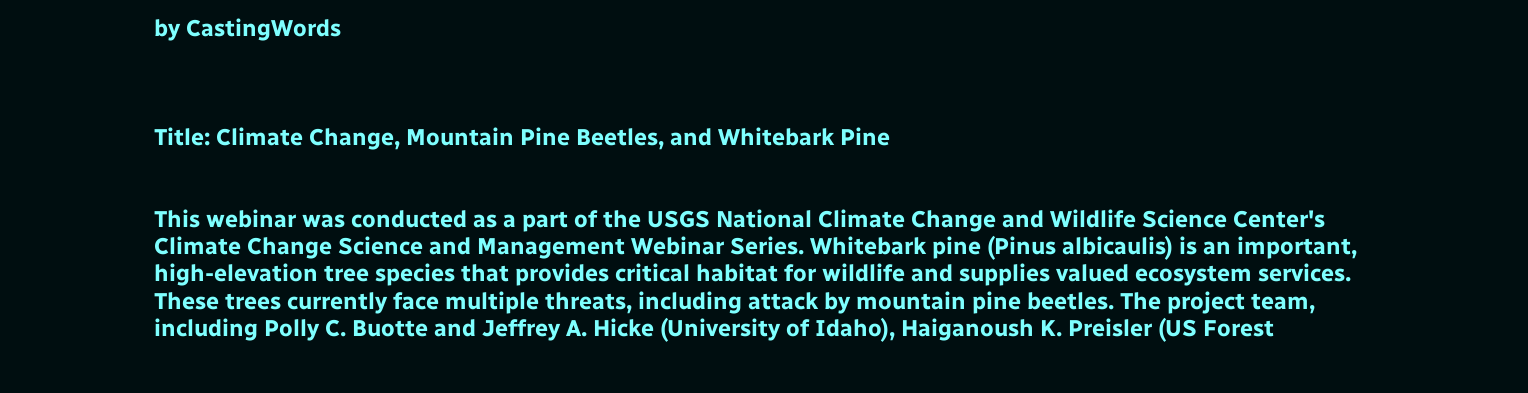by CastingWords



Title: Climate Change, Mountain Pine Beetles, and Whitebark Pine


This webinar was conducted as a part of the USGS National Climate Change and Wildlife Science Center's Climate Change Science and Management Webinar Series. Whitebark pine (Pinus albicaulis) is an important, high-elevation tree species that provides critical habitat for wildlife and supplies valued ecosystem services. These trees currently face multiple threats, including attack by mountain pine beetles. The project team, including Polly C. Buotte and Jeffrey A. Hicke (University of Idaho), Haiganoush K. Preisler (US Forest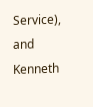Service), and Kenneth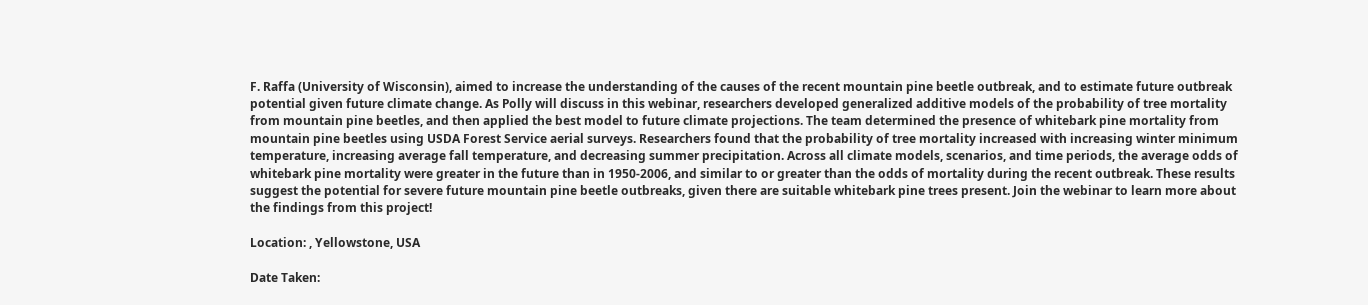F. Raffa (University of Wisconsin), aimed to increase the understanding of the causes of the recent mountain pine beetle outbreak, and to estimate future outbreak potential given future climate change. As Polly will discuss in this webinar, researchers developed generalized additive models of the probability of tree mortality from mountain pine beetles, and then applied the best model to future climate projections. The team determined the presence of whitebark pine mortality from mountain pine beetles using USDA Forest Service aerial surveys. Researchers found that the probability of tree mortality increased with increasing winter minimum temperature, increasing average fall temperature, and decreasing summer precipitation. Across all climate models, scenarios, and time periods, the average odds of whitebark pine mortality were greater in the future than in 1950-2006, and similar to or greater than the odds of mortality during the recent outbreak. These results suggest the potential for severe future mountain pine beetle outbreaks, given there are suitable whitebark pine trees present. Join the webinar to learn more about the findings from this project!

Location: , Yellowstone, USA

Date Taken: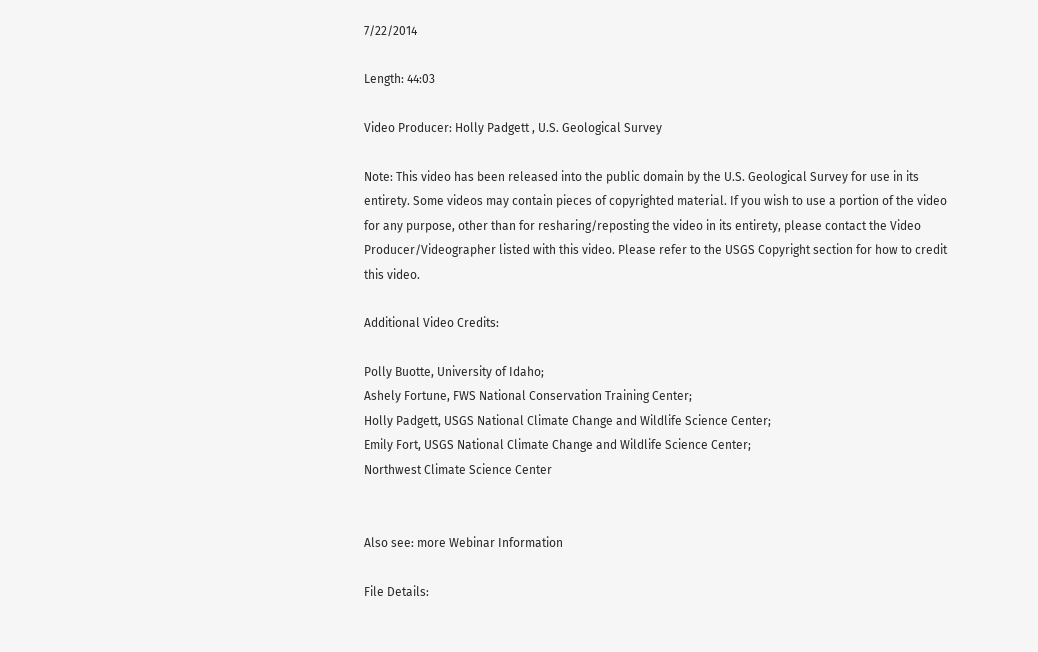7/22/2014

Length: 44:03

Video Producer: Holly Padgett , U.S. Geological Survey

Note: This video has been released into the public domain by the U.S. Geological Survey for use in its entirety. Some videos may contain pieces of copyrighted material. If you wish to use a portion of the video for any purpose, other than for resharing/reposting the video in its entirety, please contact the Video Producer/Videographer listed with this video. Please refer to the USGS Copyright section for how to credit this video.

Additional Video Credits:

Polly Buotte, University of Idaho;
Ashely Fortune, FWS National Conservation Training Center;
Holly Padgett, USGS National Climate Change and Wildlife Science Center;
Emily Fort, USGS National Climate Change and Wildlife Science Center;
Northwest Climate Science Center


Also see: more Webinar Information

File Details: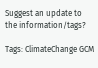Suggest an update to the information/tags?

Tags: ClimateChange GCM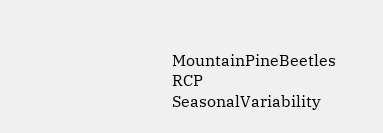MountainPineBeetles RCP SeasonalVariability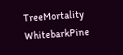TreeMortality WhitebarkPine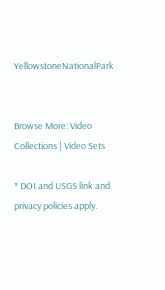YellowstoneNationalPark


Browse More: Video Collections | Video Sets

* DOI and USGS link and privacy policies apply.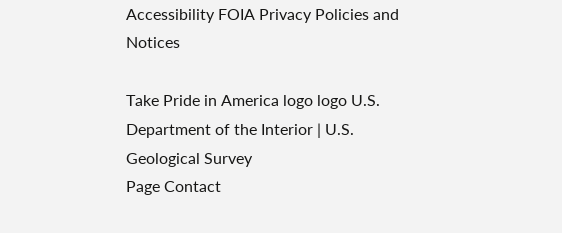Accessibility FOIA Privacy Policies and Notices

Take Pride in America logo logo U.S. Department of the Interior | U.S. Geological Survey
Page Contact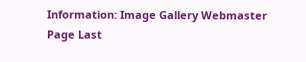Information: Image Gallery Webmaster
Page Last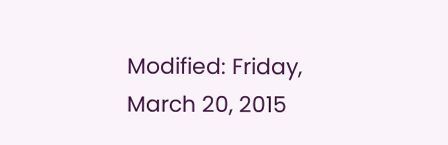Modified: Friday, March 20, 2015